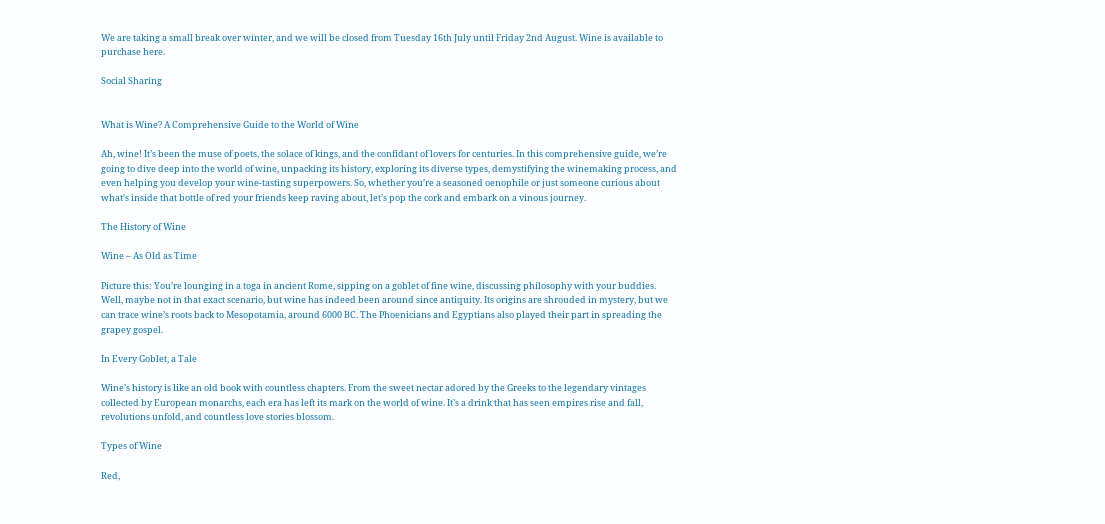We are taking a small break over winter, and we will be closed from Tuesday 16th July until Friday 2nd August. Wine is available to purchase here.

Social Sharing


What is Wine? A Comprehensive Guide to the World of Wine

Ah, wine! It’s been the muse of poets, the solace of kings, and the confidant of lovers for centuries. In this comprehensive guide, we’re going to dive deep into the world of wine, unpacking its history, exploring its diverse types, demystifying the winemaking process, and even helping you develop your wine-tasting superpowers. So, whether you’re a seasoned oenophile or just someone curious about what’s inside that bottle of red your friends keep raving about, let’s pop the cork and embark on a vinous journey.

The History of Wine

Wine – As Old as Time

Picture this: You’re lounging in a toga in ancient Rome, sipping on a goblet of fine wine, discussing philosophy with your buddies. Well, maybe not in that exact scenario, but wine has indeed been around since antiquity. Its origins are shrouded in mystery, but we can trace wine’s roots back to Mesopotamia, around 6000 BC. The Phoenicians and Egyptians also played their part in spreading the grapey gospel.

In Every Goblet, a Tale

Wine’s history is like an old book with countless chapters. From the sweet nectar adored by the Greeks to the legendary vintages collected by European monarchs, each era has left its mark on the world of wine. It’s a drink that has seen empires rise and fall, revolutions unfold, and countless love stories blossom.

Types of Wine

Red,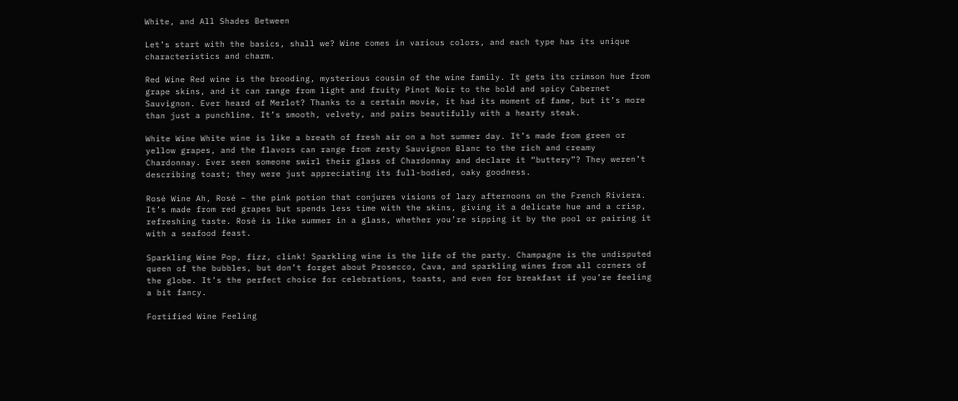White, and All Shades Between

Let’s start with the basics, shall we? Wine comes in various colors, and each type has its unique characteristics and charm.

Red Wine Red wine is the brooding, mysterious cousin of the wine family. It gets its crimson hue from grape skins, and it can range from light and fruity Pinot Noir to the bold and spicy Cabernet Sauvignon. Ever heard of Merlot? Thanks to a certain movie, it had its moment of fame, but it’s more than just a punchline. It’s smooth, velvety, and pairs beautifully with a hearty steak.

White Wine White wine is like a breath of fresh air on a hot summer day. It’s made from green or yellow grapes, and the flavors can range from zesty Sauvignon Blanc to the rich and creamy Chardonnay. Ever seen someone swirl their glass of Chardonnay and declare it “buttery”? They weren’t describing toast; they were just appreciating its full-bodied, oaky goodness.

Rosé Wine Ah, Rosé – the pink potion that conjures visions of lazy afternoons on the French Riviera. It’s made from red grapes but spends less time with the skins, giving it a delicate hue and a crisp, refreshing taste. Rosé is like summer in a glass, whether you’re sipping it by the pool or pairing it with a seafood feast.

Sparkling Wine Pop, fizz, clink! Sparkling wine is the life of the party. Champagne is the undisputed queen of the bubbles, but don’t forget about Prosecco, Cava, and sparkling wines from all corners of the globe. It’s the perfect choice for celebrations, toasts, and even for breakfast if you’re feeling a bit fancy.

Fortified Wine Feeling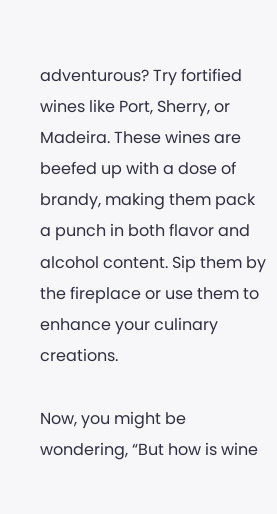adventurous? Try fortified wines like Port, Sherry, or Madeira. These wines are beefed up with a dose of brandy, making them pack a punch in both flavor and alcohol content. Sip them by the fireplace or use them to enhance your culinary creations.

Now, you might be wondering, “But how is wine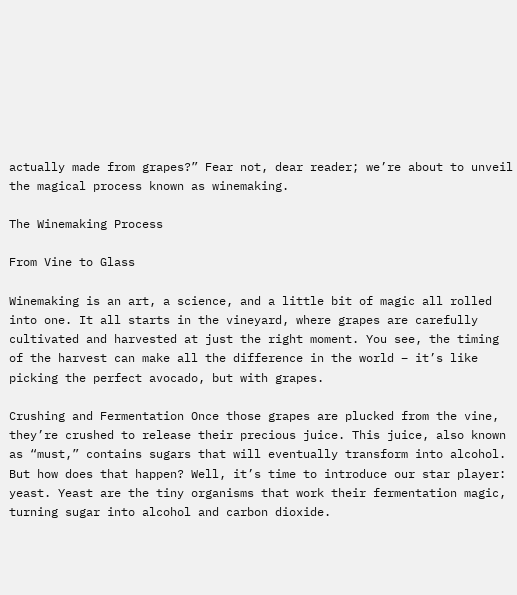actually made from grapes?” Fear not, dear reader; we’re about to unveil the magical process known as winemaking.

The Winemaking Process

From Vine to Glass

Winemaking is an art, a science, and a little bit of magic all rolled into one. It all starts in the vineyard, where grapes are carefully cultivated and harvested at just the right moment. You see, the timing of the harvest can make all the difference in the world – it’s like picking the perfect avocado, but with grapes.

Crushing and Fermentation Once those grapes are plucked from the vine, they’re crushed to release their precious juice. This juice, also known as “must,” contains sugars that will eventually transform into alcohol. But how does that happen? Well, it’s time to introduce our star player: yeast. Yeast are the tiny organisms that work their fermentation magic, turning sugar into alcohol and carbon dioxide.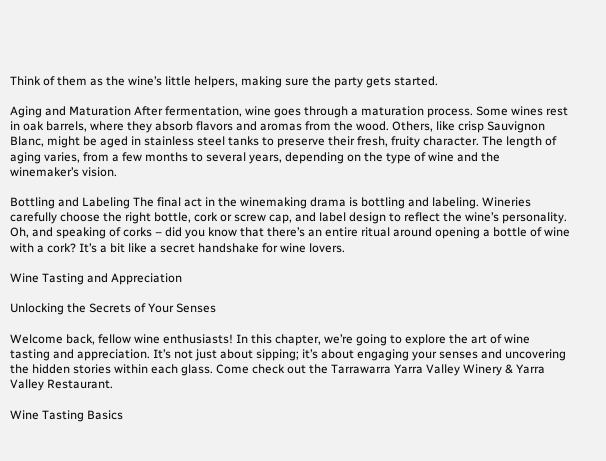Think of them as the wine’s little helpers, making sure the party gets started.

Aging and Maturation After fermentation, wine goes through a maturation process. Some wines rest in oak barrels, where they absorb flavors and aromas from the wood. Others, like crisp Sauvignon Blanc, might be aged in stainless steel tanks to preserve their fresh, fruity character. The length of aging varies, from a few months to several years, depending on the type of wine and the winemaker’s vision.

Bottling and Labeling The final act in the winemaking drama is bottling and labeling. Wineries carefully choose the right bottle, cork or screw cap, and label design to reflect the wine’s personality. Oh, and speaking of corks – did you know that there’s an entire ritual around opening a bottle of wine with a cork? It’s a bit like a secret handshake for wine lovers.

Wine Tasting and Appreciation

Unlocking the Secrets of Your Senses

Welcome back, fellow wine enthusiasts! In this chapter, we’re going to explore the art of wine tasting and appreciation. It’s not just about sipping; it’s about engaging your senses and uncovering the hidden stories within each glass. Come check out the Tarrawarra Yarra Valley Winery & Yarra Valley Restaurant.

Wine Tasting Basics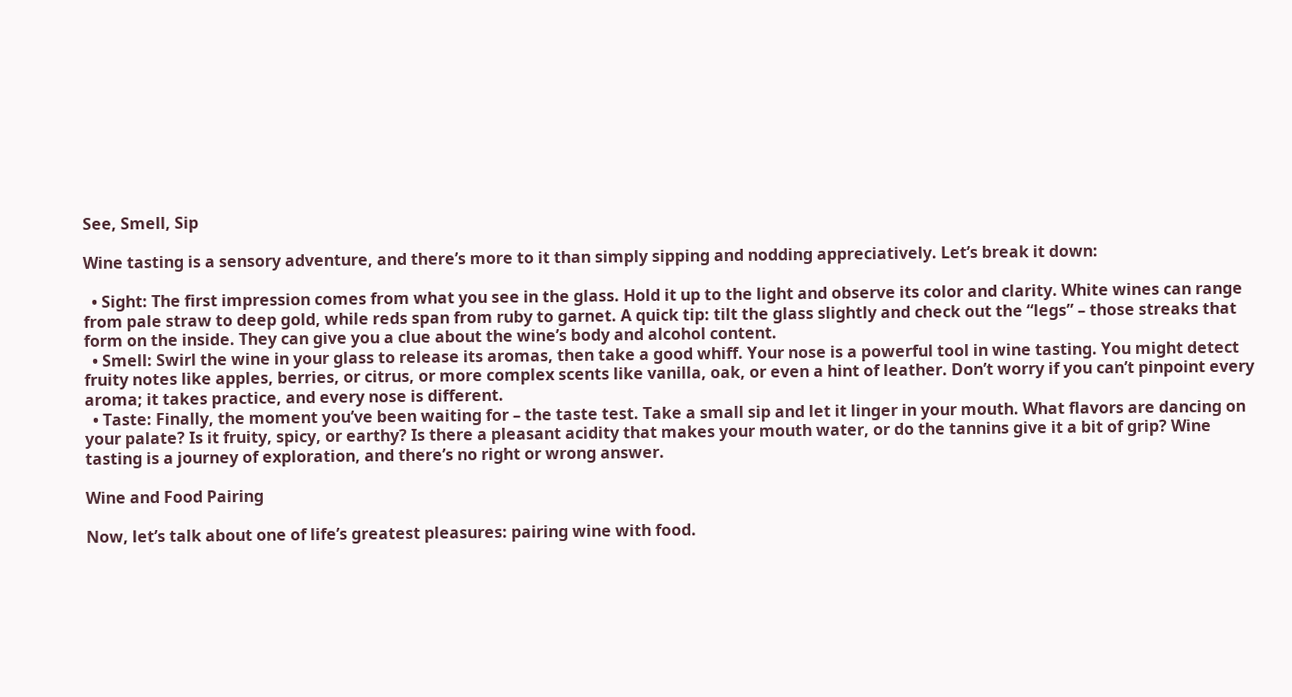See, Smell, Sip

Wine tasting is a sensory adventure, and there’s more to it than simply sipping and nodding appreciatively. Let’s break it down:

  • Sight: The first impression comes from what you see in the glass. Hold it up to the light and observe its color and clarity. White wines can range from pale straw to deep gold, while reds span from ruby to garnet. A quick tip: tilt the glass slightly and check out the “legs” – those streaks that form on the inside. They can give you a clue about the wine’s body and alcohol content.
  • Smell: Swirl the wine in your glass to release its aromas, then take a good whiff. Your nose is a powerful tool in wine tasting. You might detect fruity notes like apples, berries, or citrus, or more complex scents like vanilla, oak, or even a hint of leather. Don’t worry if you can’t pinpoint every aroma; it takes practice, and every nose is different.
  • Taste: Finally, the moment you’ve been waiting for – the taste test. Take a small sip and let it linger in your mouth. What flavors are dancing on your palate? Is it fruity, spicy, or earthy? Is there a pleasant acidity that makes your mouth water, or do the tannins give it a bit of grip? Wine tasting is a journey of exploration, and there’s no right or wrong answer.

Wine and Food Pairing

Now, let’s talk about one of life’s greatest pleasures: pairing wine with food.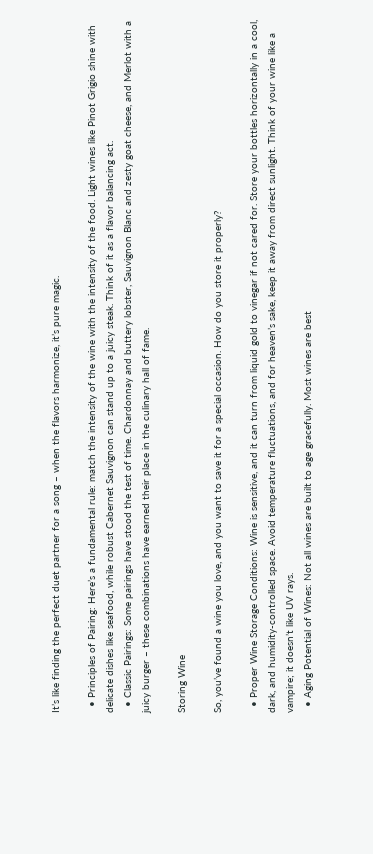It’s like finding the perfect duet partner for a song – when the flavors harmonize, it’s pure magic.

  • Principles of Pairing: Here’s a fundamental rule: match the intensity of the wine with the intensity of the food. Light wines like Pinot Grigio shine with delicate dishes like seafood, while robust Cabernet Sauvignon can stand up to a juicy steak. Think of it as a flavor balancing act.
  • Classic Pairings: Some pairings have stood the test of time. Chardonnay and buttery lobster, Sauvignon Blanc and zesty goat cheese, and Merlot with a juicy burger – these combinations have earned their place in the culinary hall of fame.

Storing Wine

So, you’ve found a wine you love, and you want to save it for a special occasion. How do you store it properly?

  • Proper Wine Storage Conditions: Wine is sensitive, and it can turn from liquid gold to vinegar if not cared for. Store your bottles horizontally in a cool, dark, and humidity-controlled space. Avoid temperature fluctuations, and for heaven’s sake, keep it away from direct sunlight. Think of your wine like a vampire; it doesn’t like UV rays.
  • Aging Potential of Wines: Not all wines are built to age gracefully. Most wines are best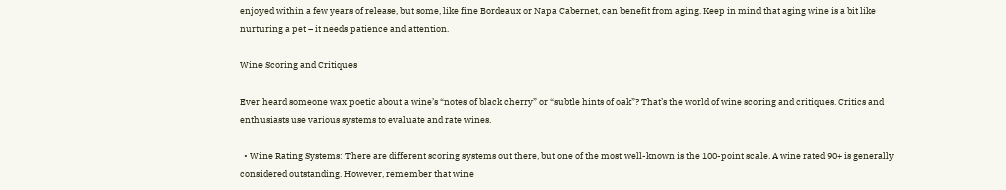enjoyed within a few years of release, but some, like fine Bordeaux or Napa Cabernet, can benefit from aging. Keep in mind that aging wine is a bit like nurturing a pet – it needs patience and attention.

Wine Scoring and Critiques

Ever heard someone wax poetic about a wine’s “notes of black cherry” or “subtle hints of oak”? That’s the world of wine scoring and critiques. Critics and enthusiasts use various systems to evaluate and rate wines.

  • Wine Rating Systems: There are different scoring systems out there, but one of the most well-known is the 100-point scale. A wine rated 90+ is generally considered outstanding. However, remember that wine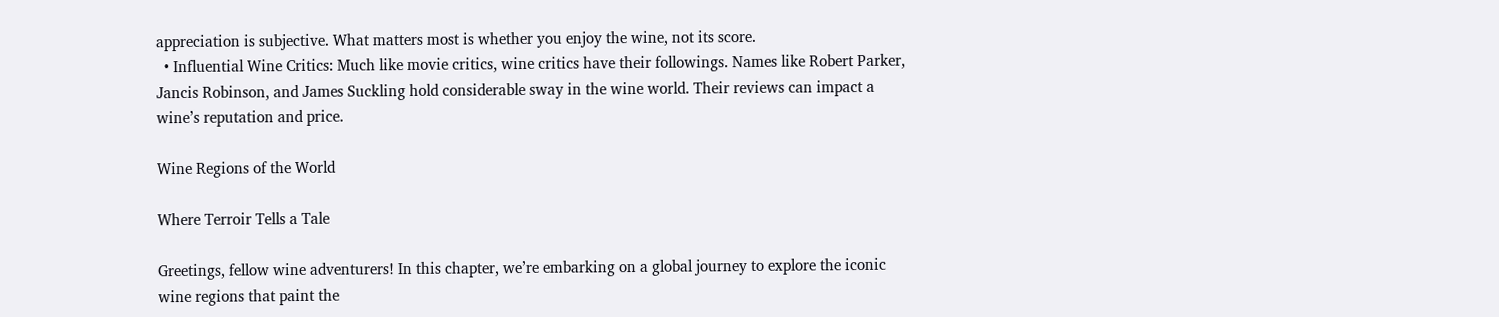appreciation is subjective. What matters most is whether you enjoy the wine, not its score.
  • Influential Wine Critics: Much like movie critics, wine critics have their followings. Names like Robert Parker, Jancis Robinson, and James Suckling hold considerable sway in the wine world. Their reviews can impact a wine’s reputation and price.

Wine Regions of the World

Where Terroir Tells a Tale

Greetings, fellow wine adventurers! In this chapter, we’re embarking on a global journey to explore the iconic wine regions that paint the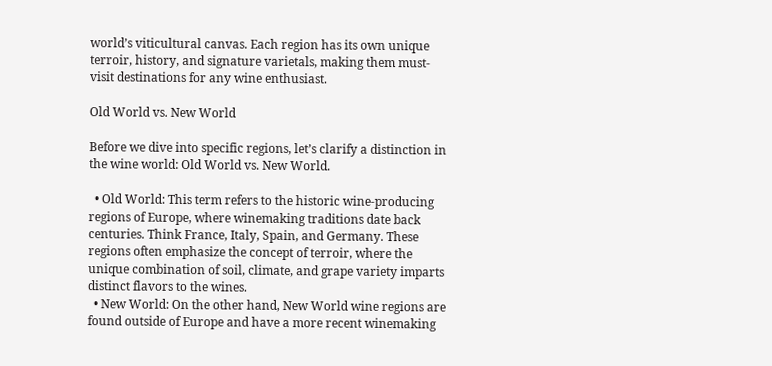world’s viticultural canvas. Each region has its own unique terroir, history, and signature varietals, making them must-visit destinations for any wine enthusiast.

Old World vs. New World

Before we dive into specific regions, let’s clarify a distinction in the wine world: Old World vs. New World.

  • Old World: This term refers to the historic wine-producing regions of Europe, where winemaking traditions date back centuries. Think France, Italy, Spain, and Germany. These regions often emphasize the concept of terroir, where the unique combination of soil, climate, and grape variety imparts distinct flavors to the wines.
  • New World: On the other hand, New World wine regions are found outside of Europe and have a more recent winemaking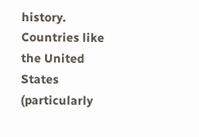history. Countries like the United States (particularly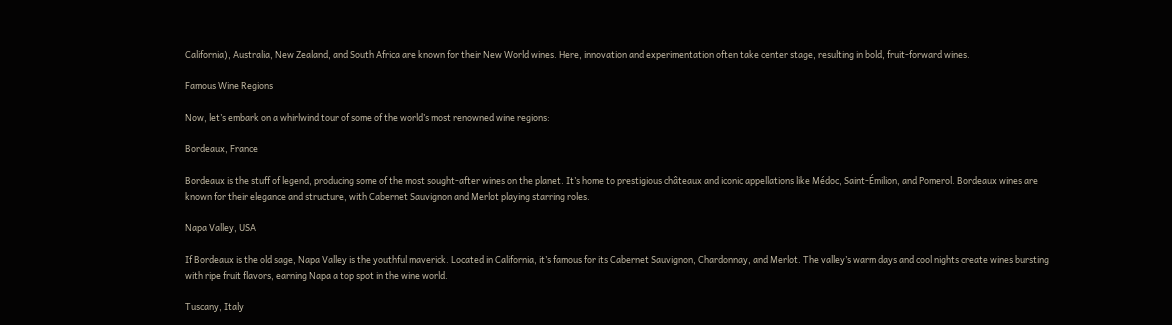California), Australia, New Zealand, and South Africa are known for their New World wines. Here, innovation and experimentation often take center stage, resulting in bold, fruit-forward wines.

Famous Wine Regions

Now, let’s embark on a whirlwind tour of some of the world’s most renowned wine regions:

Bordeaux, France

Bordeaux is the stuff of legend, producing some of the most sought-after wines on the planet. It’s home to prestigious châteaux and iconic appellations like Médoc, Saint-Émilion, and Pomerol. Bordeaux wines are known for their elegance and structure, with Cabernet Sauvignon and Merlot playing starring roles.

Napa Valley, USA

If Bordeaux is the old sage, Napa Valley is the youthful maverick. Located in California, it’s famous for its Cabernet Sauvignon, Chardonnay, and Merlot. The valley’s warm days and cool nights create wines bursting with ripe fruit flavors, earning Napa a top spot in the wine world.

Tuscany, Italy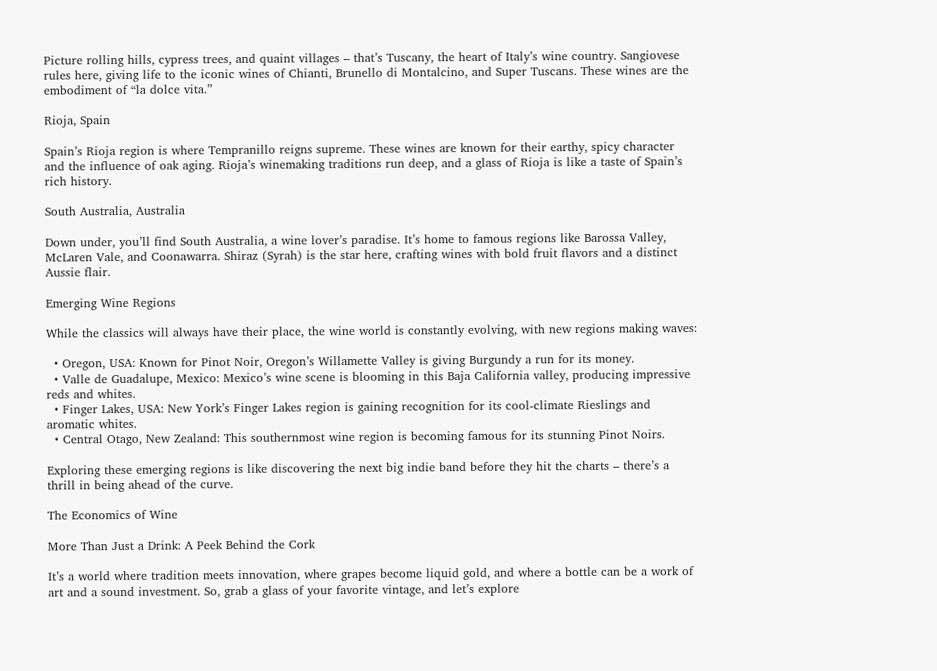Picture rolling hills, cypress trees, and quaint villages – that’s Tuscany, the heart of Italy’s wine country. Sangiovese rules here, giving life to the iconic wines of Chianti, Brunello di Montalcino, and Super Tuscans. These wines are the embodiment of “la dolce vita.”

Rioja, Spain

Spain’s Rioja region is where Tempranillo reigns supreme. These wines are known for their earthy, spicy character and the influence of oak aging. Rioja’s winemaking traditions run deep, and a glass of Rioja is like a taste of Spain’s rich history.

South Australia, Australia

Down under, you’ll find South Australia, a wine lover’s paradise. It’s home to famous regions like Barossa Valley, McLaren Vale, and Coonawarra. Shiraz (Syrah) is the star here, crafting wines with bold fruit flavors and a distinct Aussie flair.

Emerging Wine Regions

While the classics will always have their place, the wine world is constantly evolving, with new regions making waves:

  • Oregon, USA: Known for Pinot Noir, Oregon’s Willamette Valley is giving Burgundy a run for its money.
  • Valle de Guadalupe, Mexico: Mexico’s wine scene is blooming in this Baja California valley, producing impressive reds and whites.
  • Finger Lakes, USA: New York’s Finger Lakes region is gaining recognition for its cool-climate Rieslings and aromatic whites.
  • Central Otago, New Zealand: This southernmost wine region is becoming famous for its stunning Pinot Noirs.

Exploring these emerging regions is like discovering the next big indie band before they hit the charts – there’s a thrill in being ahead of the curve.

The Economics of Wine

More Than Just a Drink: A Peek Behind the Cork

It’s a world where tradition meets innovation, where grapes become liquid gold, and where a bottle can be a work of art and a sound investment. So, grab a glass of your favorite vintage, and let’s explore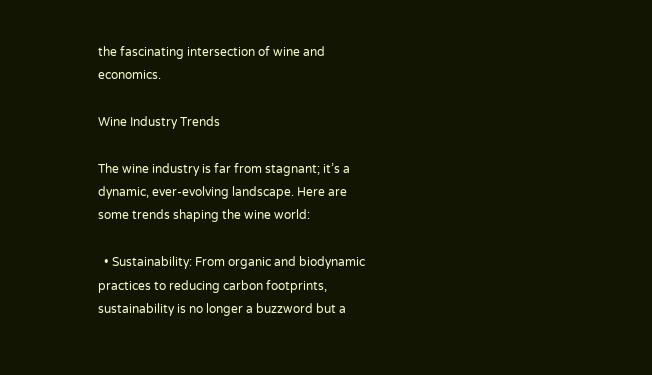the fascinating intersection of wine and economics.

Wine Industry Trends

The wine industry is far from stagnant; it’s a dynamic, ever-evolving landscape. Here are some trends shaping the wine world:

  • Sustainability: From organic and biodynamic practices to reducing carbon footprints, sustainability is no longer a buzzword but a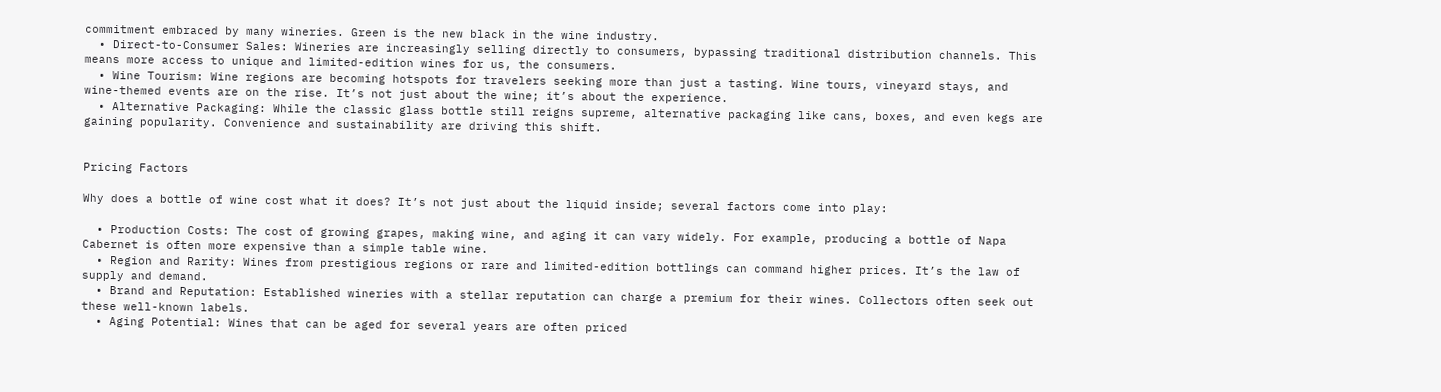commitment embraced by many wineries. Green is the new black in the wine industry.
  • Direct-to-Consumer Sales: Wineries are increasingly selling directly to consumers, bypassing traditional distribution channels. This means more access to unique and limited-edition wines for us, the consumers.
  • Wine Tourism: Wine regions are becoming hotspots for travelers seeking more than just a tasting. Wine tours, vineyard stays, and wine-themed events are on the rise. It’s not just about the wine; it’s about the experience.
  • Alternative Packaging: While the classic glass bottle still reigns supreme, alternative packaging like cans, boxes, and even kegs are gaining popularity. Convenience and sustainability are driving this shift.


Pricing Factors

Why does a bottle of wine cost what it does? It’s not just about the liquid inside; several factors come into play:

  • Production Costs: The cost of growing grapes, making wine, and aging it can vary widely. For example, producing a bottle of Napa Cabernet is often more expensive than a simple table wine.
  • Region and Rarity: Wines from prestigious regions or rare and limited-edition bottlings can command higher prices. It’s the law of supply and demand.
  • Brand and Reputation: Established wineries with a stellar reputation can charge a premium for their wines. Collectors often seek out these well-known labels.
  • Aging Potential: Wines that can be aged for several years are often priced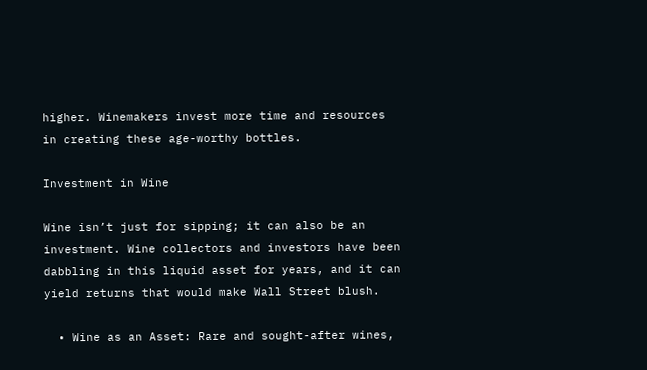higher. Winemakers invest more time and resources in creating these age-worthy bottles.

Investment in Wine

Wine isn’t just for sipping; it can also be an investment. Wine collectors and investors have been dabbling in this liquid asset for years, and it can yield returns that would make Wall Street blush.

  • Wine as an Asset: Rare and sought-after wines,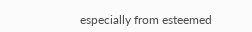especially from esteemed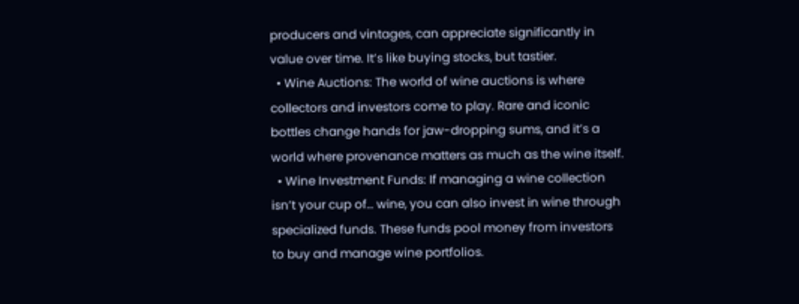producers and vintages, can appreciate significantly in value over time. It’s like buying stocks, but tastier.
  • Wine Auctions: The world of wine auctions is where collectors and investors come to play. Rare and iconic bottles change hands for jaw-dropping sums, and it’s a world where provenance matters as much as the wine itself.
  • Wine Investment Funds: If managing a wine collection isn’t your cup of… wine, you can also invest in wine through specialized funds. These funds pool money from investors to buy and manage wine portfolios.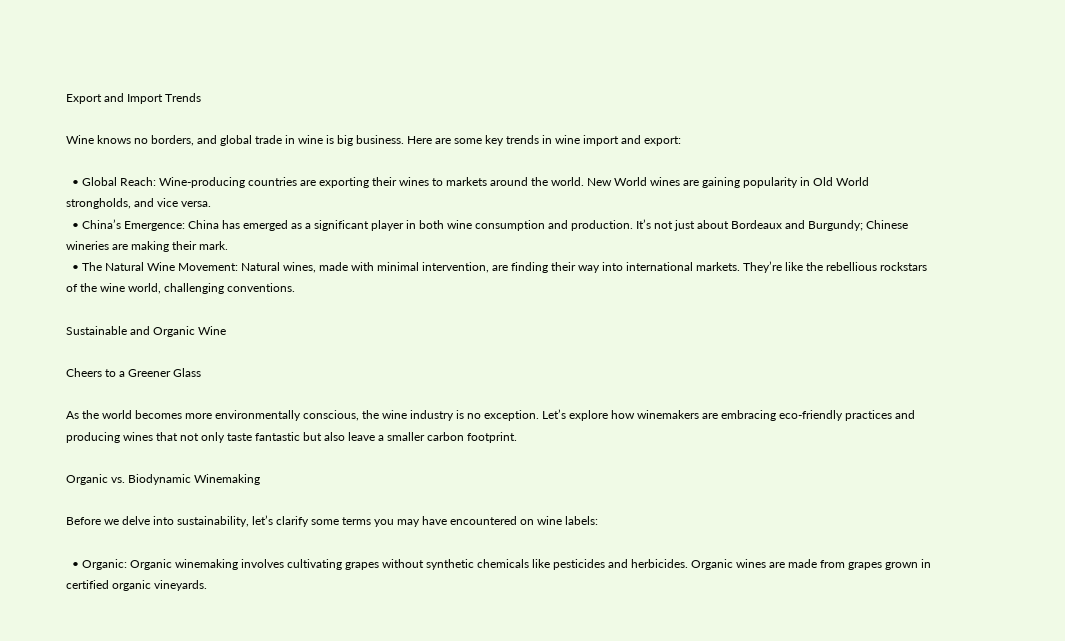Export and Import Trends

Wine knows no borders, and global trade in wine is big business. Here are some key trends in wine import and export:

  • Global Reach: Wine-producing countries are exporting their wines to markets around the world. New World wines are gaining popularity in Old World strongholds, and vice versa.
  • China’s Emergence: China has emerged as a significant player in both wine consumption and production. It’s not just about Bordeaux and Burgundy; Chinese wineries are making their mark.
  • The Natural Wine Movement: Natural wines, made with minimal intervention, are finding their way into international markets. They’re like the rebellious rockstars of the wine world, challenging conventions.

Sustainable and Organic Wine

Cheers to a Greener Glass

As the world becomes more environmentally conscious, the wine industry is no exception. Let’s explore how winemakers are embracing eco-friendly practices and producing wines that not only taste fantastic but also leave a smaller carbon footprint.

Organic vs. Biodynamic Winemaking

Before we delve into sustainability, let’s clarify some terms you may have encountered on wine labels:

  • Organic: Organic winemaking involves cultivating grapes without synthetic chemicals like pesticides and herbicides. Organic wines are made from grapes grown in certified organic vineyards.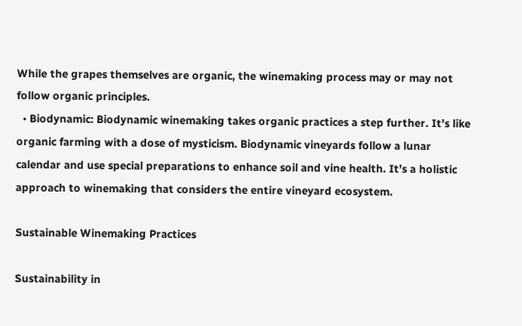While the grapes themselves are organic, the winemaking process may or may not follow organic principles.
  • Biodynamic: Biodynamic winemaking takes organic practices a step further. It’s like organic farming with a dose of mysticism. Biodynamic vineyards follow a lunar calendar and use special preparations to enhance soil and vine health. It’s a holistic approach to winemaking that considers the entire vineyard ecosystem.

Sustainable Winemaking Practices

Sustainability in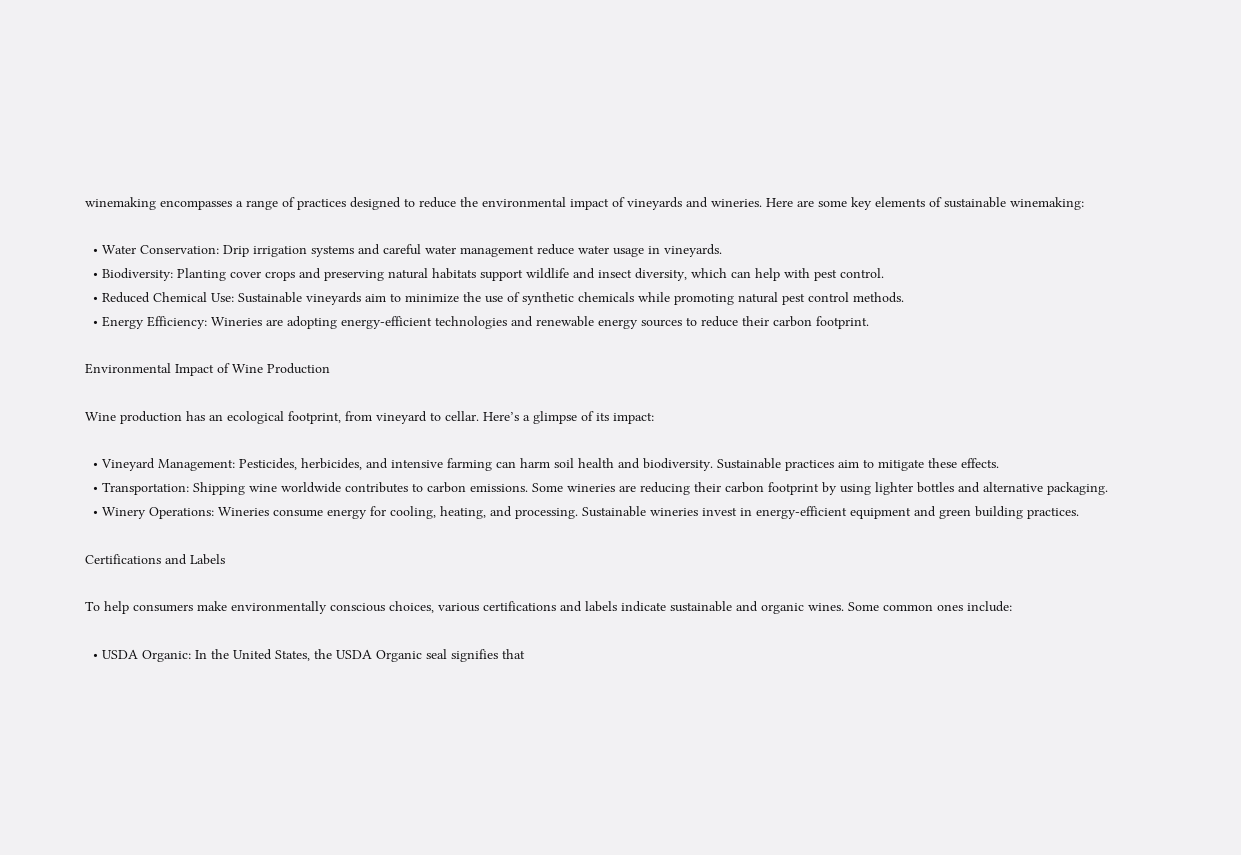winemaking encompasses a range of practices designed to reduce the environmental impact of vineyards and wineries. Here are some key elements of sustainable winemaking:

  • Water Conservation: Drip irrigation systems and careful water management reduce water usage in vineyards.
  • Biodiversity: Planting cover crops and preserving natural habitats support wildlife and insect diversity, which can help with pest control.
  • Reduced Chemical Use: Sustainable vineyards aim to minimize the use of synthetic chemicals while promoting natural pest control methods.
  • Energy Efficiency: Wineries are adopting energy-efficient technologies and renewable energy sources to reduce their carbon footprint.

Environmental Impact of Wine Production

Wine production has an ecological footprint, from vineyard to cellar. Here’s a glimpse of its impact:

  • Vineyard Management: Pesticides, herbicides, and intensive farming can harm soil health and biodiversity. Sustainable practices aim to mitigate these effects.
  • Transportation: Shipping wine worldwide contributes to carbon emissions. Some wineries are reducing their carbon footprint by using lighter bottles and alternative packaging.
  • Winery Operations: Wineries consume energy for cooling, heating, and processing. Sustainable wineries invest in energy-efficient equipment and green building practices.

Certifications and Labels

To help consumers make environmentally conscious choices, various certifications and labels indicate sustainable and organic wines. Some common ones include:

  • USDA Organic: In the United States, the USDA Organic seal signifies that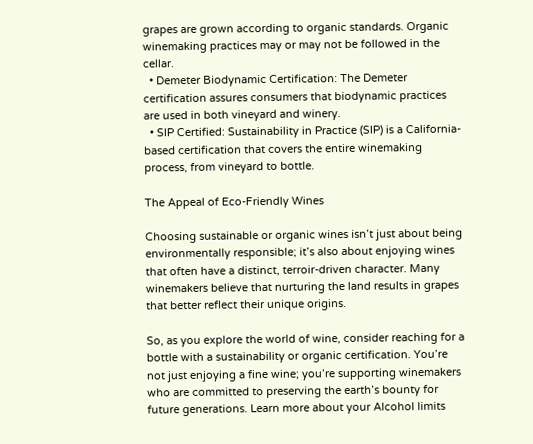grapes are grown according to organic standards. Organic winemaking practices may or may not be followed in the cellar.
  • Demeter Biodynamic Certification: The Demeter certification assures consumers that biodynamic practices are used in both vineyard and winery.
  • SIP Certified: Sustainability in Practice (SIP) is a California-based certification that covers the entire winemaking process, from vineyard to bottle.

The Appeal of Eco-Friendly Wines

Choosing sustainable or organic wines isn’t just about being environmentally responsible; it’s also about enjoying wines that often have a distinct, terroir-driven character. Many winemakers believe that nurturing the land results in grapes that better reflect their unique origins.

So, as you explore the world of wine, consider reaching for a bottle with a sustainability or organic certification. You’re not just enjoying a fine wine; you’re supporting winemakers who are committed to preserving the earth’s bounty for future generations. Learn more about your Alcohol limits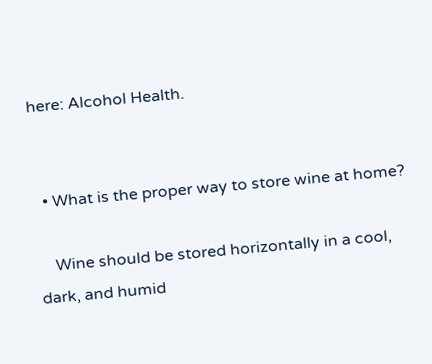here: Alcohol Health.


  • What is the proper way to store wine at home?

    Wine should be stored horizontally in a cool, dark, and humid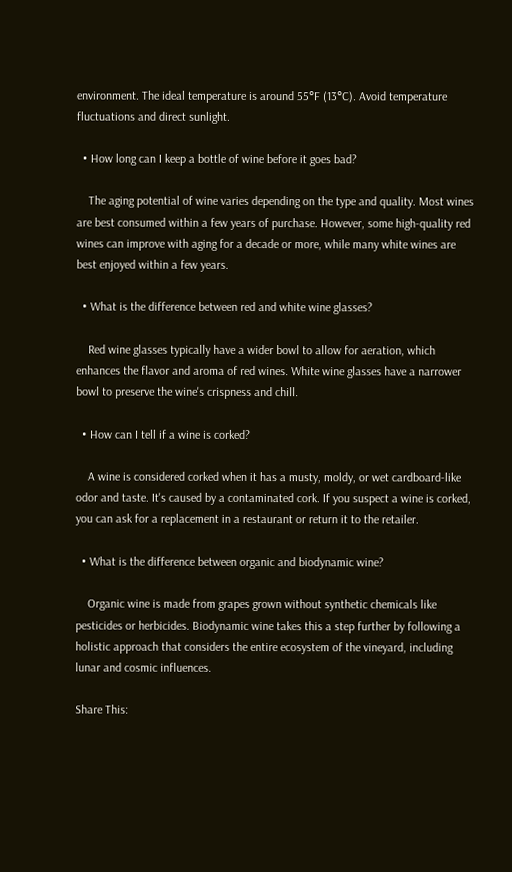environment. The ideal temperature is around 55°F (13°C). Avoid temperature fluctuations and direct sunlight.

  • How long can I keep a bottle of wine before it goes bad?

    The aging potential of wine varies depending on the type and quality. Most wines are best consumed within a few years of purchase. However, some high-quality red wines can improve with aging for a decade or more, while many white wines are best enjoyed within a few years.

  • What is the difference between red and white wine glasses?

    Red wine glasses typically have a wider bowl to allow for aeration, which enhances the flavor and aroma of red wines. White wine glasses have a narrower bowl to preserve the wine's crispness and chill.

  • How can I tell if a wine is corked?

    A wine is considered corked when it has a musty, moldy, or wet cardboard-like odor and taste. It's caused by a contaminated cork. If you suspect a wine is corked, you can ask for a replacement in a restaurant or return it to the retailer.

  • What is the difference between organic and biodynamic wine?

    Organic wine is made from grapes grown without synthetic chemicals like pesticides or herbicides. Biodynamic wine takes this a step further by following a holistic approach that considers the entire ecosystem of the vineyard, including lunar and cosmic influences.

Share This: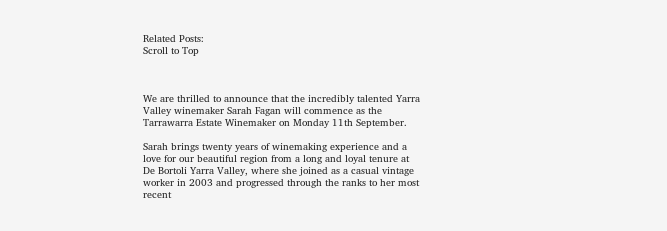Related Posts:
Scroll to Top



We are thrilled to announce that the incredibly talented Yarra Valley winemaker Sarah Fagan will commence as the Tarrawarra Estate Winemaker on Monday 11th September.

Sarah brings twenty years of winemaking experience and a love for our beautiful region from a long and loyal tenure at De Bortoli Yarra Valley, where she joined as a casual vintage worker in 2003 and progressed through the ranks to her most recent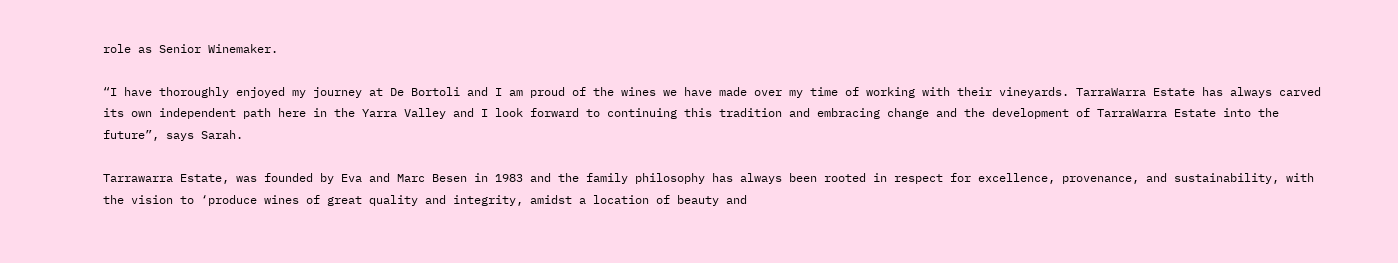role as Senior Winemaker.

“I have thoroughly enjoyed my journey at De Bortoli and I am proud of the wines we have made over my time of working with their vineyards. TarraWarra Estate has always carved its own independent path here in the Yarra Valley and I look forward to continuing this tradition and embracing change and the development of TarraWarra Estate into the future”, says Sarah.

Tarrawarra Estate, was founded by Eva and Marc Besen in 1983 and the family philosophy has always been rooted in respect for excellence, provenance, and sustainability, with the vision to ‘produce wines of great quality and integrity, amidst a location of beauty and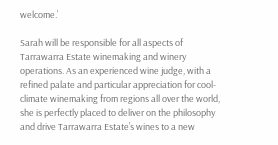welcome.’

Sarah will be responsible for all aspects of Tarrawarra Estate winemaking and winery operations. As an experienced wine judge, with a refined palate and particular appreciation for cool-climate winemaking from regions all over the world, she is perfectly placed to deliver on the philosophy and drive Tarrawarra Estate’s wines to a new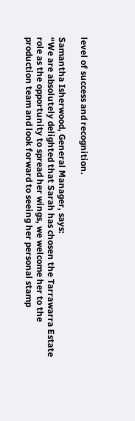level of success and recognition.

Samantha Isherwood, General Manager, says:
“We are absolutely delighted that Sarah has chosen the Tarrawarra Estate role as the opportunity to spread her wings, we welcome her to the production team and look forward to seeing her personal stamp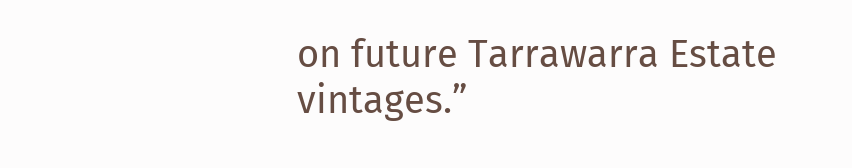on future Tarrawarra Estate vintages.”